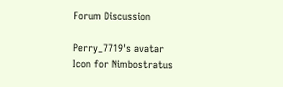Forum Discussion

Perry_7719's avatar
Icon for Nimbostratus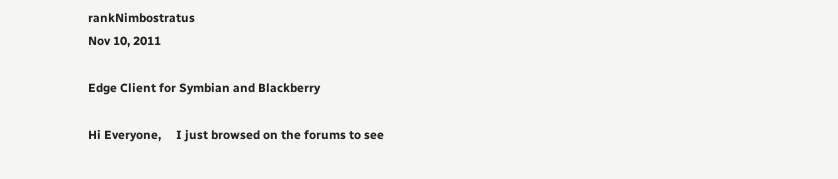rankNimbostratus
Nov 10, 2011

Edge Client for Symbian and Blackberry

Hi Everyone,     I just browsed on the forums to see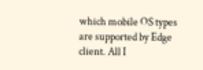which mobile OS types are supported by Edge client. All I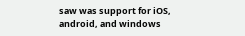saw was support for iOS, android, and windows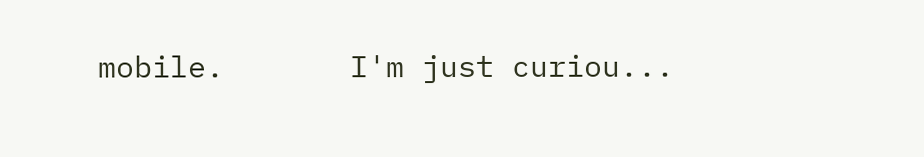mobile.       I'm just curiou...